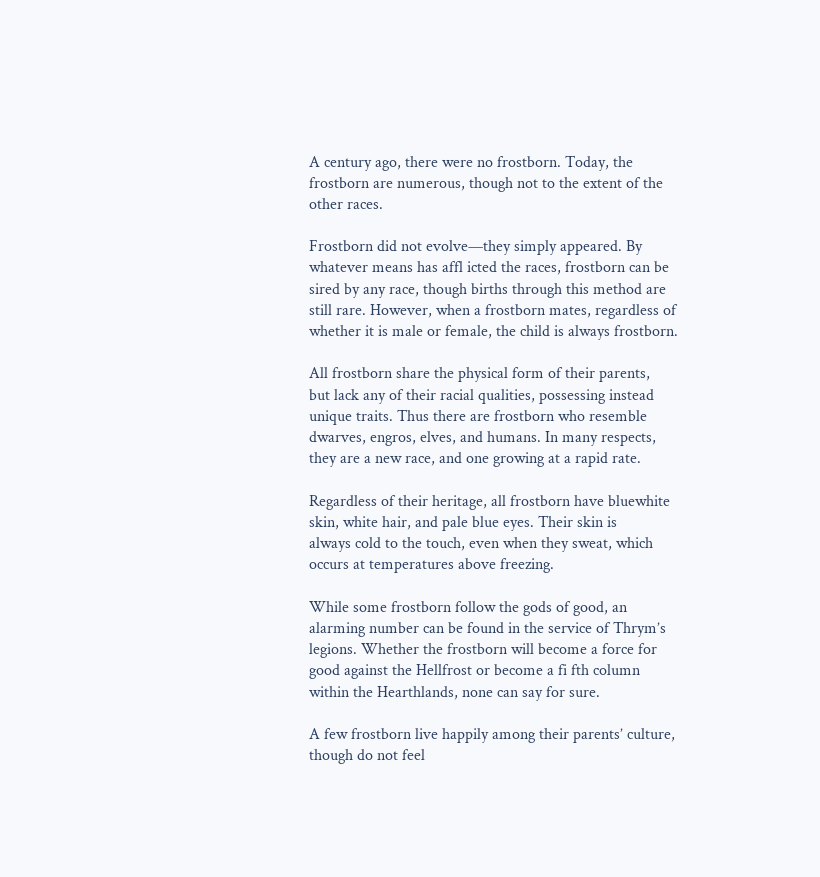A century ago, there were no frostborn. Today, the
frostborn are numerous, though not to the extent of the
other races.

Frostborn did not evolve—they simply appeared. By
whatever means has affl icted the races, frostborn can be
sired by any race, though births through this method are
still rare. However, when a frostborn mates, regardless of
whether it is male or female, the child is always frostborn.

All frostborn share the physical form of their parents,
but lack any of their racial qualities, possessing instead
unique traits. Thus there are frostborn who resemble
dwarves, engros, elves, and humans. In many respects,
they are a new race, and one growing at a rapid rate.

Regardless of their heritage, all frostborn have bluewhite
skin, white hair, and pale blue eyes. Their skin is
always cold to the touch, even when they sweat, which
occurs at temperatures above freezing.

While some frostborn follow the gods of good, an
alarming number can be found in the service of Thrym’s
legions. Whether the frostborn will become a force for
good against the Hellfrost or become a fi fth column
within the Hearthlands, none can say for sure.

A few frostborn live happily among their parents’ culture,
though do not feel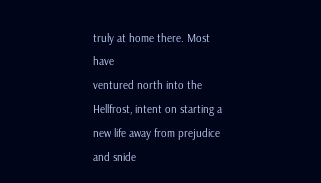truly at home there. Most have
ventured north into the Hellfrost, intent on starting a
new life away from prejudice and snide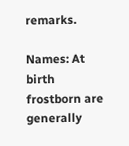remarks.

Names: At birth frostborn are generally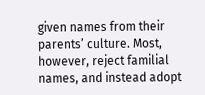given names from their parents’ culture. Most, however, reject familial names, and instead adopt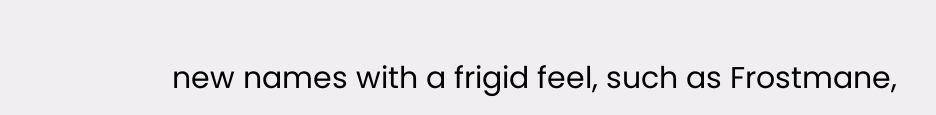new names with a frigid feel, such as Frostmane,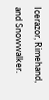Icerazor, Rimehand, and Snowwalker.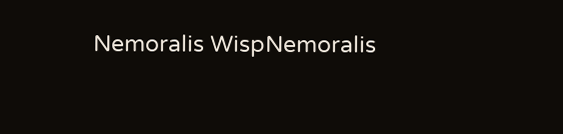Nemoralis WispNemoralis